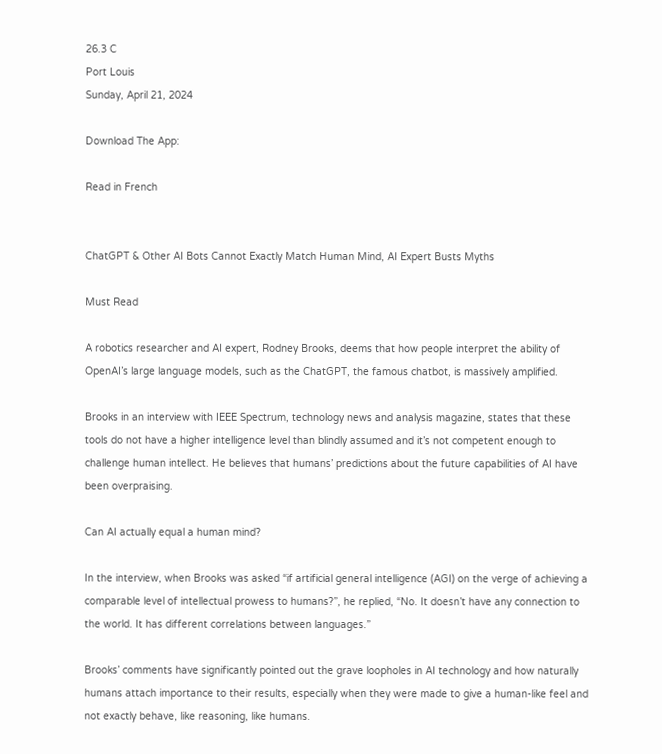26.3 C
Port Louis
Sunday, April 21, 2024

Download The App:

Read in French


ChatGPT & Other AI Bots Cannot Exactly Match Human Mind, AI Expert Busts Myths

Must Read

A robotics researcher and AI expert, Rodney Brooks, deems that how people interpret the ability of OpenAI’s large language models, such as the ChatGPT, the famous chatbot, is massively amplified.

Brooks in an interview with IEEE Spectrum, technology news and analysis magazine, states that these tools do not have a higher intelligence level than blindly assumed and it’s not competent enough to challenge human intellect. He believes that humans’ predictions about the future capabilities of AI have been overpraising.

Can AI actually equal a human mind?

In the interview, when Brooks was asked “if artificial general intelligence (AGI) on the verge of achieving a comparable level of intellectual prowess to humans?”, he replied, “No. It doesn’t have any connection to the world. It has different correlations between languages.”

Brooks’ comments have significantly pointed out the grave loopholes in AI technology and how naturally humans attach importance to their results, especially when they were made to give a human-like feel and not exactly behave, like reasoning, like humans.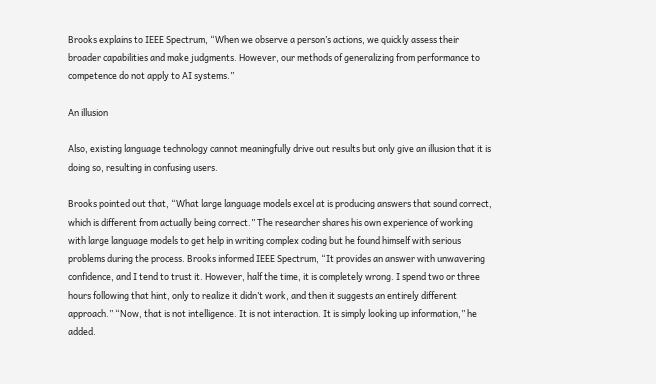Brooks explains to IEEE Spectrum, “When we observe a person’s actions, we quickly assess their broader capabilities and make judgments. However, our methods of generalizing from performance to competence do not apply to AI systems.”

An illusion

Also, existing language technology cannot meaningfully drive out results but only give an illusion that it is doing so, resulting in confusing users.

Brooks pointed out that, “What large language models excel at is producing answers that sound correct, which is different from actually being correct.” The researcher shares his own experience of working with large language models to get help in writing complex coding but he found himself with serious problems during the process. Brooks informed IEEE Spectrum, “It provides an answer with unwavering confidence, and I tend to trust it. However, half the time, it is completely wrong. I spend two or three hours following that hint, only to realize it didn’t work, and then it suggests an entirely different approach.” “Now, that is not intelligence. It is not interaction. It is simply looking up information,” he added.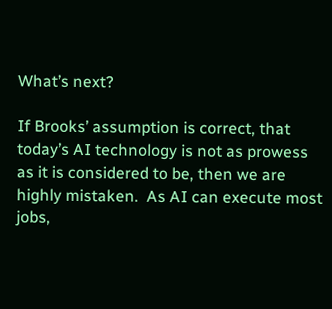What’s next?

If Brooks’ assumption is correct, that today’s AI technology is not as prowess as it is considered to be, then we are highly mistaken.  As AI can execute most jobs,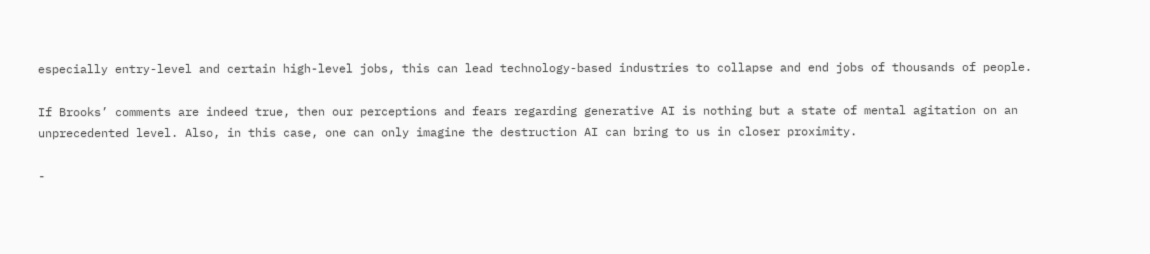especially entry-level and certain high-level jobs, this can lead technology-based industries to collapse and end jobs of thousands of people.

If Brooks’ comments are indeed true, then our perceptions and fears regarding generative AI is nothing but a state of mental agitation on an unprecedented level. Also, in this case, one can only imagine the destruction AI can bring to us in closer proximity.

-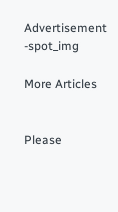Advertisement -spot_img

More Articles


Please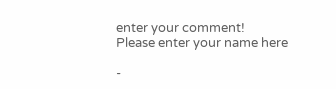enter your comment!
Please enter your name here

-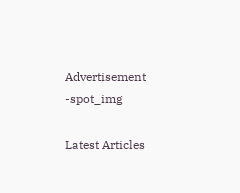Advertisement -spot_img

Latest Articles